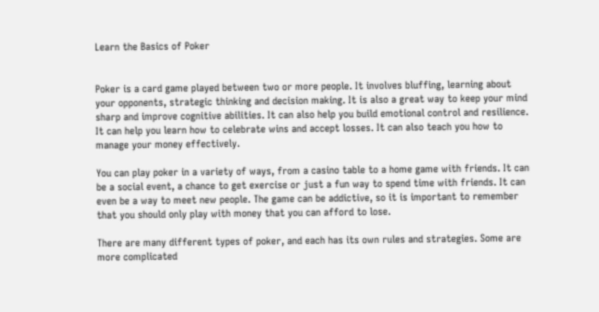Learn the Basics of Poker


Poker is a card game played between two or more people. It involves bluffing, learning about your opponents, strategic thinking and decision making. It is also a great way to keep your mind sharp and improve cognitive abilities. It can also help you build emotional control and resilience. It can help you learn how to celebrate wins and accept losses. It can also teach you how to manage your money effectively.

You can play poker in a variety of ways, from a casino table to a home game with friends. It can be a social event, a chance to get exercise or just a fun way to spend time with friends. It can even be a way to meet new people. The game can be addictive, so it is important to remember that you should only play with money that you can afford to lose.

There are many different types of poker, and each has its own rules and strategies. Some are more complicated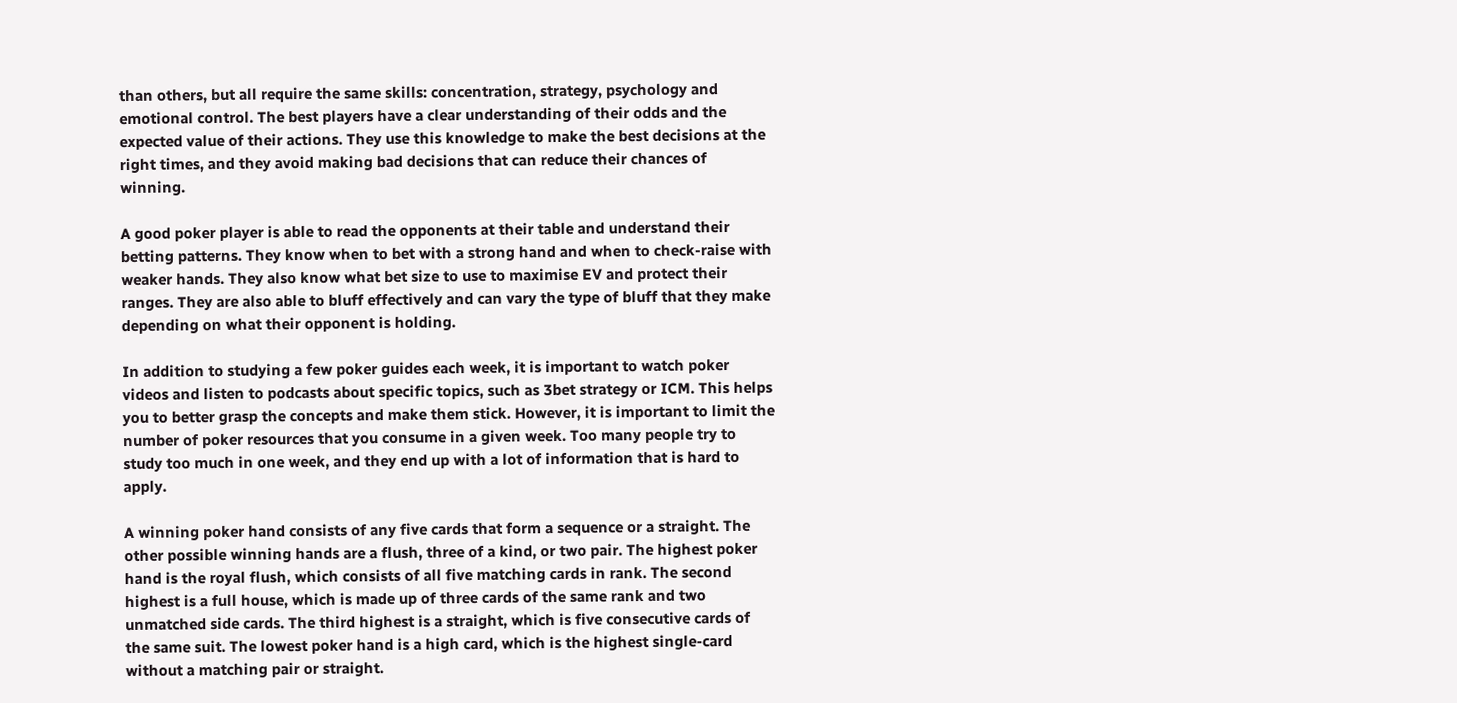than others, but all require the same skills: concentration, strategy, psychology and emotional control. The best players have a clear understanding of their odds and the expected value of their actions. They use this knowledge to make the best decisions at the right times, and they avoid making bad decisions that can reduce their chances of winning.

A good poker player is able to read the opponents at their table and understand their betting patterns. They know when to bet with a strong hand and when to check-raise with weaker hands. They also know what bet size to use to maximise EV and protect their ranges. They are also able to bluff effectively and can vary the type of bluff that they make depending on what their opponent is holding.

In addition to studying a few poker guides each week, it is important to watch poker videos and listen to podcasts about specific topics, such as 3bet strategy or ICM. This helps you to better grasp the concepts and make them stick. However, it is important to limit the number of poker resources that you consume in a given week. Too many people try to study too much in one week, and they end up with a lot of information that is hard to apply.

A winning poker hand consists of any five cards that form a sequence or a straight. The other possible winning hands are a flush, three of a kind, or two pair. The highest poker hand is the royal flush, which consists of all five matching cards in rank. The second highest is a full house, which is made up of three cards of the same rank and two unmatched side cards. The third highest is a straight, which is five consecutive cards of the same suit. The lowest poker hand is a high card, which is the highest single-card without a matching pair or straight.